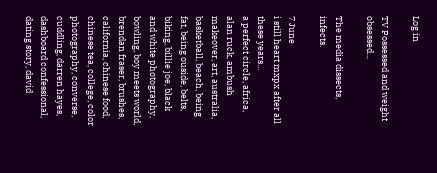Log in

TV Possessed and weight obsessed...

The media dissects, infects.

7 June
i still heart mxpx after all these years...
a perfect circle, africa, alan ruck, ambush makeover, art, australia, basketball, beach, being fat, being ouside, belts, biking, billie joe, black and white photography, bowling, boy meets world, brendan fraser, brushes, california, chinese food, chinese tea, college, color photography, converse, cuddling, darren hayes, dashboard confessional, dating story, david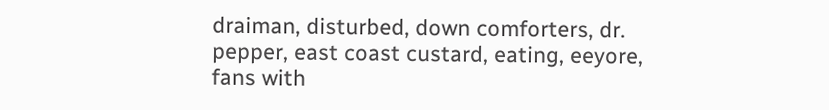draiman, disturbed, down comforters, dr. pepper, east coast custard, eating, eeyore, fans with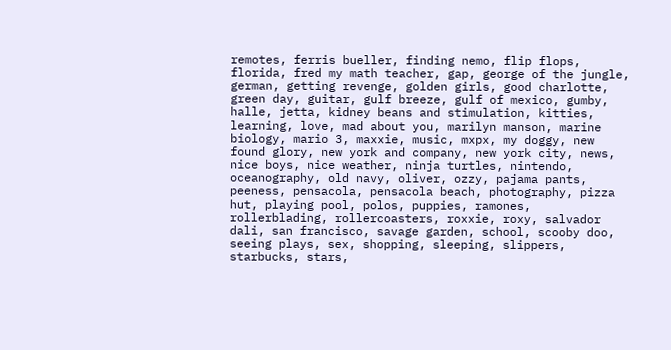remotes, ferris bueller, finding nemo, flip flops, florida, fred my math teacher, gap, george of the jungle, german, getting revenge, golden girls, good charlotte, green day, guitar, gulf breeze, gulf of mexico, gumby, halle, jetta, kidney beans and stimulation, kitties, learning, love, mad about you, marilyn manson, marine biology, mario 3, maxxie, music, mxpx, my doggy, new found glory, new york and company, new york city, news, nice boys, nice weather, ninja turtles, nintendo, oceanography, old navy, oliver, ozzy, pajama pants, peeness, pensacola, pensacola beach, photography, pizza hut, playing pool, polos, puppies, ramones, rollerblading, rollercoasters, roxxie, roxy, salvador dali, san francisco, savage garden, school, scooby doo, seeing plays, sex, shopping, sleeping, slippers, starbucks, stars,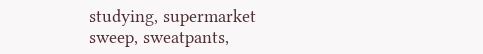studying, supermarket sweep, sweatpants,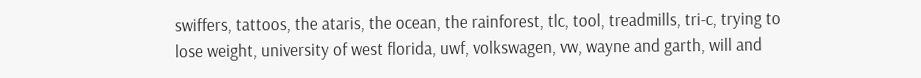swiffers, tattoos, the ataris, the ocean, the rainforest, tlc, tool, treadmills, tri-c, trying to lose weight, university of west florida, uwf, volkswagen, vw, wayne and garth, will and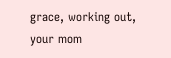grace, working out, your mom